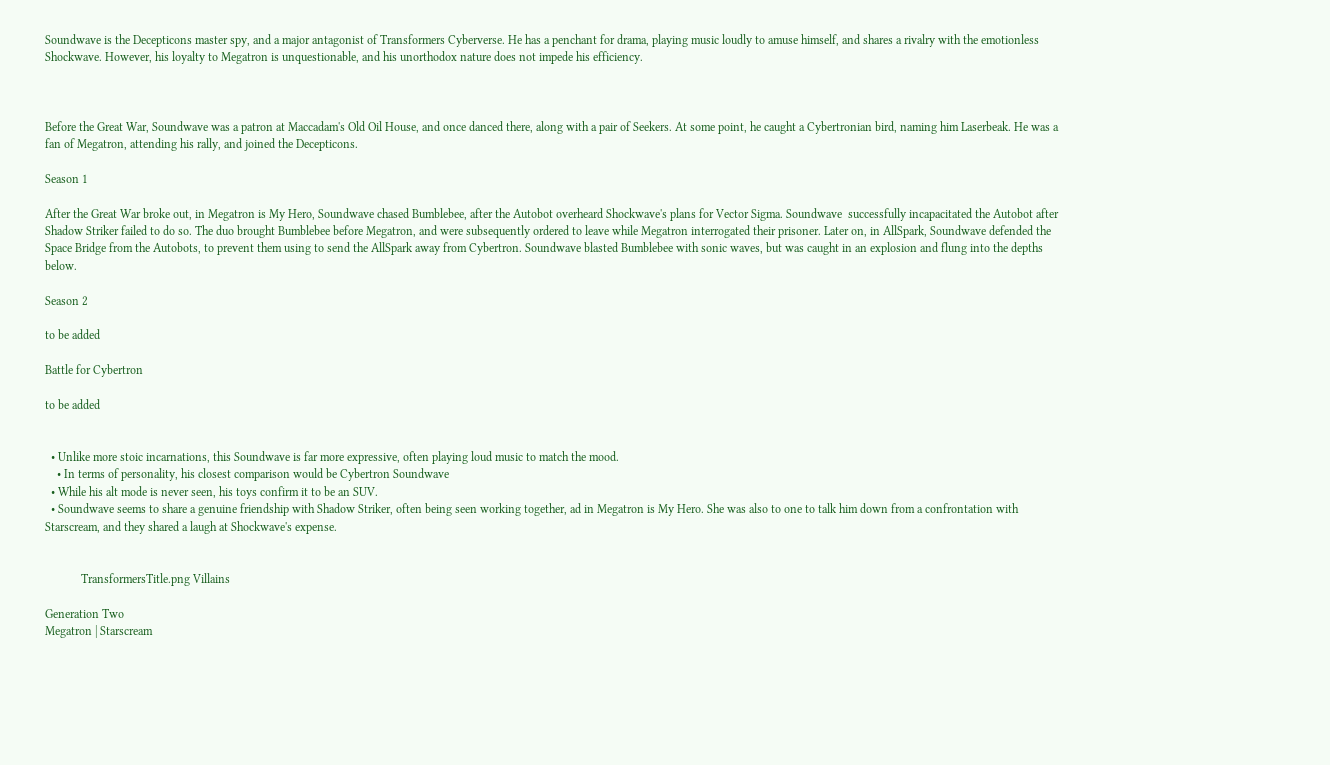Soundwave is the Decepticons master spy, and a major antagonist of Transformers Cyberverse. He has a penchant for drama, playing music loudly to amuse himself, and shares a rivalry with the emotionless Shockwave. However, his loyalty to Megatron is unquestionable, and his unorthodox nature does not impede his efficiency.



Before the Great War, Soundwave was a patron at Maccadam's Old Oil House, and once danced there, along with a pair of Seekers. At some point, he caught a Cybertronian bird, naming him Laserbeak. He was a fan of Megatron, attending his rally, and joined the Decepticons.

Season 1

After the Great War broke out, in Megatron is My Hero, Soundwave chased Bumblebee, after the Autobot overheard Shockwave's plans for Vector Sigma. Soundwave  successfully incapacitated the Autobot after Shadow Striker failed to do so. The duo brought Bumblebee before Megatron, and were subsequently ordered to leave while Megatron interrogated their prisoner. Later on, in AllSpark, Soundwave defended the Space Bridge from the Autobots, to prevent them using to send the AllSpark away from Cybertron. Soundwave blasted Bumblebee with sonic waves, but was caught in an explosion and flung into the depths below.

Season 2

to be added

Battle for Cybertron

to be added


  • Unlike more stoic incarnations, this Soundwave is far more expressive, often playing loud music to match the mood.
    • In terms of personality, his closest comparison would be Cybertron Soundwave
  • While his alt mode is never seen, his toys confirm it to be an SUV.
  • Soundwave seems to share a genuine friendship with Shadow Striker, often being seen working together, ad in Megatron is My Hero. She was also to one to talk him down from a confrontation with Starscream, and they shared a laugh at Shockwave's expense.


            TransformersTitle.png Villains

Generation Two
Megatron | Starscream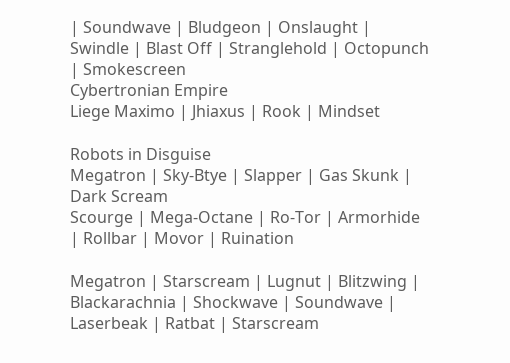| Soundwave | Bludgeon | Onslaught | Swindle | Blast Off | Stranglehold | Octopunch | Smokescreen
Cybertronian Empire
Liege Maximo | Jhiaxus | Rook | Mindset

Robots in Disguise
Megatron | Sky-Btye | Slapper | Gas Skunk | Dark Scream
Scourge | Mega-Octane | Ro-Tor | Armorhide | Rollbar | Movor | Ruination

Megatron | Starscream | Lugnut | Blitzwing | Blackarachnia | Shockwave | Soundwave | Laserbeak | Ratbat | Starscream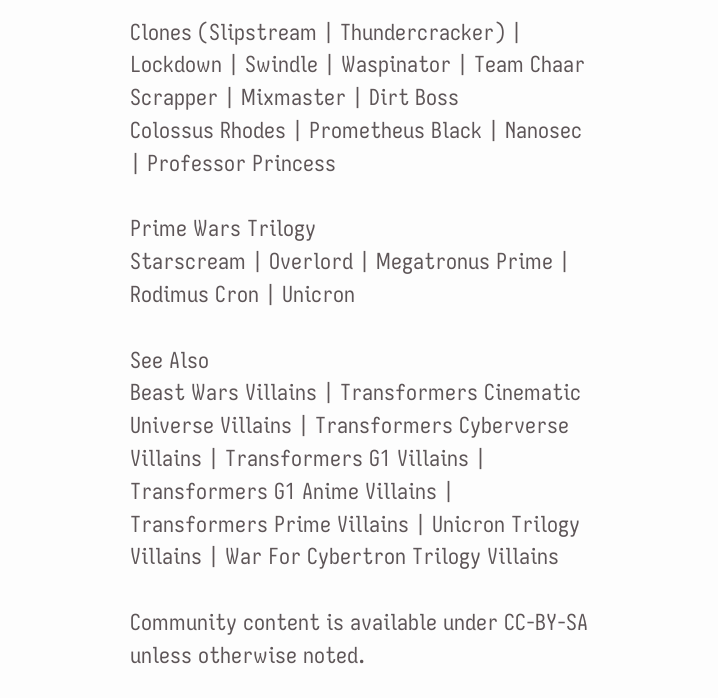Clones (Slipstream | Thundercracker) | Lockdown | Swindle | Waspinator | Team Chaar
Scrapper | Mixmaster | Dirt Boss
Colossus Rhodes | Prometheus Black | Nanosec | Professor Princess

Prime Wars Trilogy
Starscream | Overlord | Megatronus Prime | Rodimus Cron | Unicron

See Also
Beast Wars Villains | Transformers Cinematic Universe Villains | Transformers Cyberverse Villains | Transformers G1 Villains | Transformers G1 Anime Villains | Transformers Prime Villains | Unicron Trilogy Villains | War For Cybertron Trilogy Villains

Community content is available under CC-BY-SA unless otherwise noted.